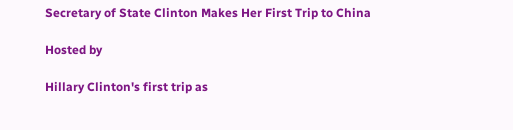Secretary of State Clinton Makes Her First Trip to China

Hosted by

Hillary Clinton's first trip as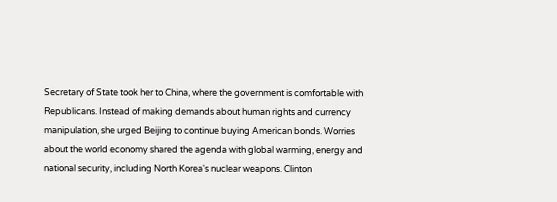Secretary of State took her to China, where the government is comfortable with Republicans. Instead of making demands about human rights and currency manipulation, she urged Beijing to continue buying American bonds. Worries about the world economy shared the agenda with global warming, energy and national security, including North Korea's nuclear weapons. Clinton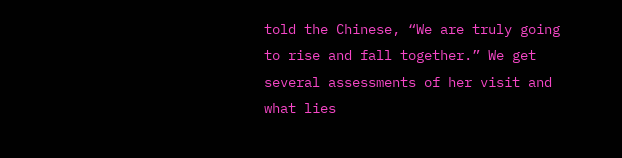told the Chinese, “We are truly going to rise and fall together.” We get several assessments of her visit and what lies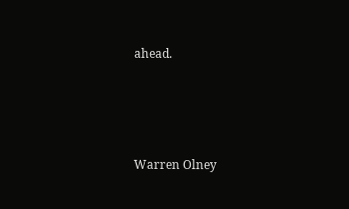ahead.




Warren Olney